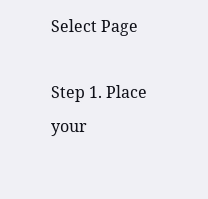Select Page

Step 1. Place your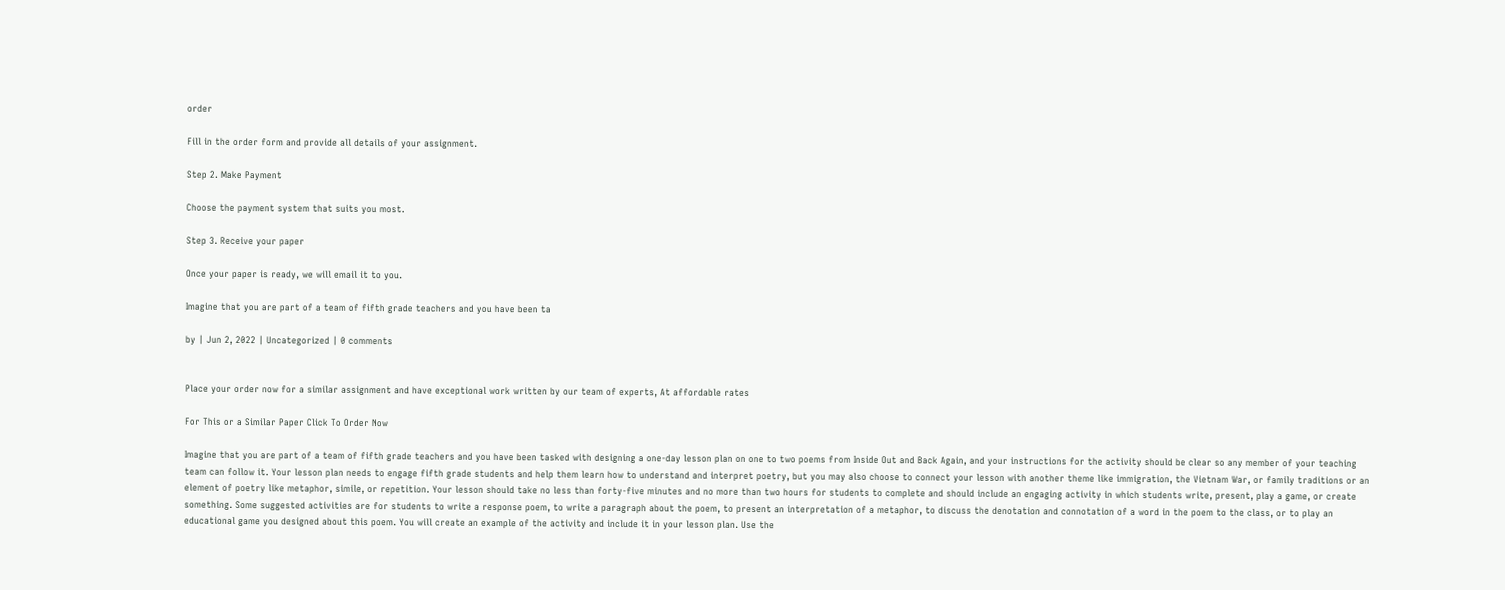order

Fill in the order form and provide all details of your assignment.

Step 2. Make Payment

Choose the payment system that suits you most.

Step 3. Receive your paper

Once your paper is ready, we will email it to you.

Imagine that you are part of a team of fifth grade teachers and you have been ta

by | Jun 2, 2022 | Uncategorized | 0 comments


Place your order now for a similar assignment and have exceptional work written by our team of experts, At affordable rates

For This or a Similar Paper Click To Order Now

Imagine that you are part of a team of fifth grade teachers and you have been tasked with designing a one-day lesson plan on one to two poems from Inside Out and Back Again, and your instructions for the activity should be clear so any member of your teaching team can follow it. Your lesson plan needs to engage fifth grade students and help them learn how to understand and interpret poetry, but you may also choose to connect your lesson with another theme like immigration, the Vietnam War, or family traditions or an element of poetry like metaphor, simile, or repetition. Your lesson should take no less than forty-five minutes and no more than two hours for students to complete and should include an engaging activity in which students write, present, play a game, or create something. Some suggested activities are for students to write a response poem, to write a paragraph about the poem, to present an interpretation of a metaphor, to discuss the denotation and connotation of a word in the poem to the class, or to play an educational game you designed about this poem. You will create an example of the activity and include it in your lesson plan. Use the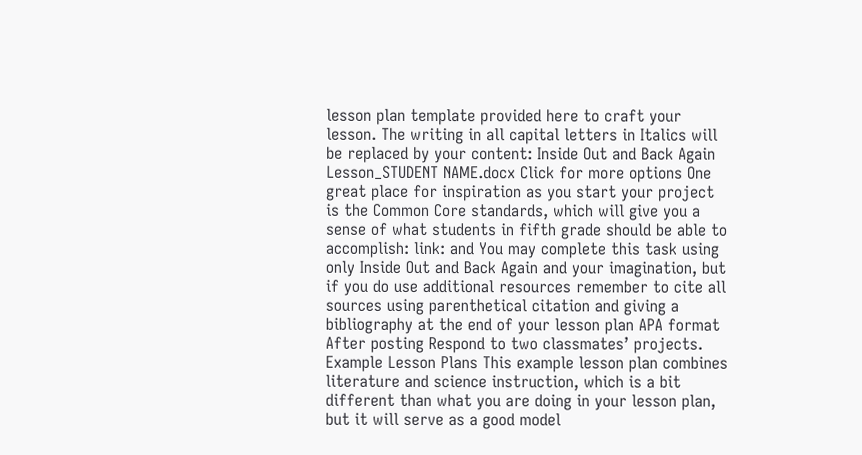lesson plan template provided here to craft your lesson. The writing in all capital letters in Italics will be replaced by your content: Inside Out and Back Again Lesson_STUDENT NAME.docx Click for more options One great place for inspiration as you start your project is the Common Core standards, which will give you a sense of what students in fifth grade should be able to accomplish: link: and You may complete this task using only Inside Out and Back Again and your imagination, but if you do use additional resources remember to cite all sources using parenthetical citation and giving a bibliography at the end of your lesson plan APA format After posting Respond to two classmates’ projects. Example Lesson Plans This example lesson plan combines literature and science instruction, which is a bit different than what you are doing in your lesson plan, but it will serve as a good model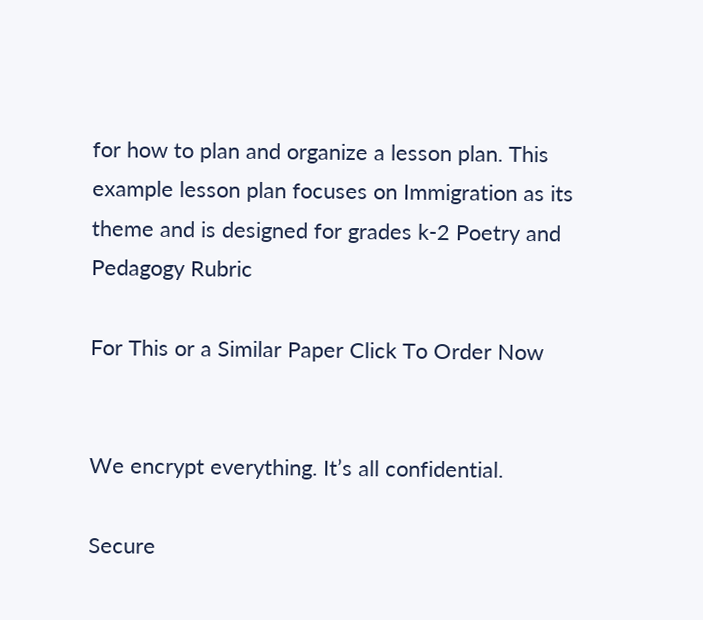for how to plan and organize a lesson plan. This example lesson plan focuses on Immigration as its theme and is designed for grades k-2 Poetry and Pedagogy Rubric

For This or a Similar Paper Click To Order Now


We encrypt everything. It’s all confidential.

Secure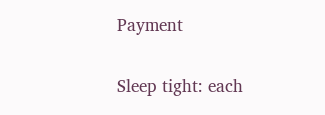Payment

Sleep tight: each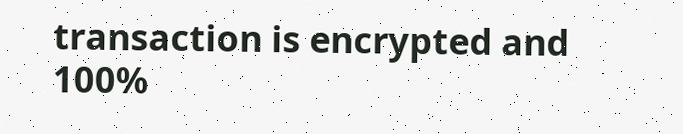transaction is encrypted and 100%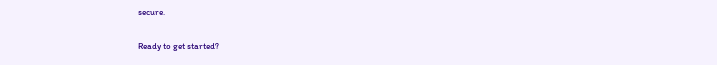secure.

Ready to get started?